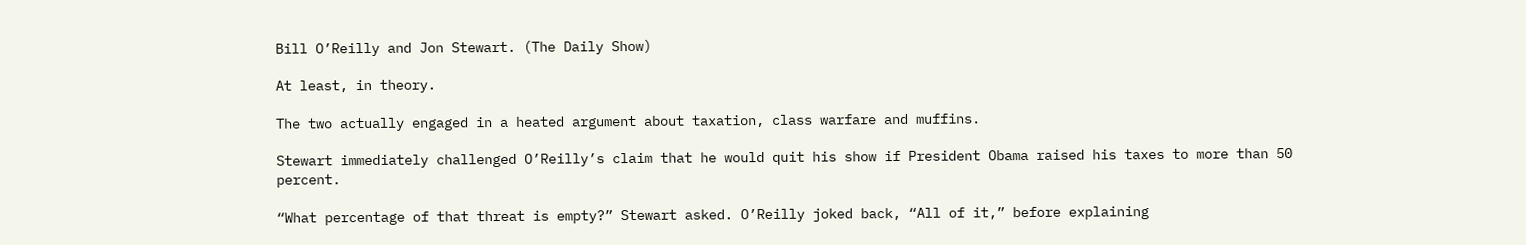Bill O’Reilly and Jon Stewart. (The Daily Show)

At least, in theory.

The two actually engaged in a heated argument about taxation, class warfare and muffins.

Stewart immediately challenged O’Reilly’s claim that he would quit his show if President Obama raised his taxes to more than 50 percent.

“What percentage of that threat is empty?” Stewart asked. O’Reilly joked back, “All of it,” before explaining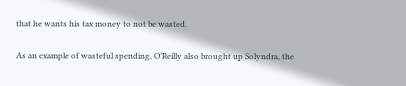that he wants his tax money to not be wasted.

As an example of wasteful spending, O’Reilly also brought up Solyndra, the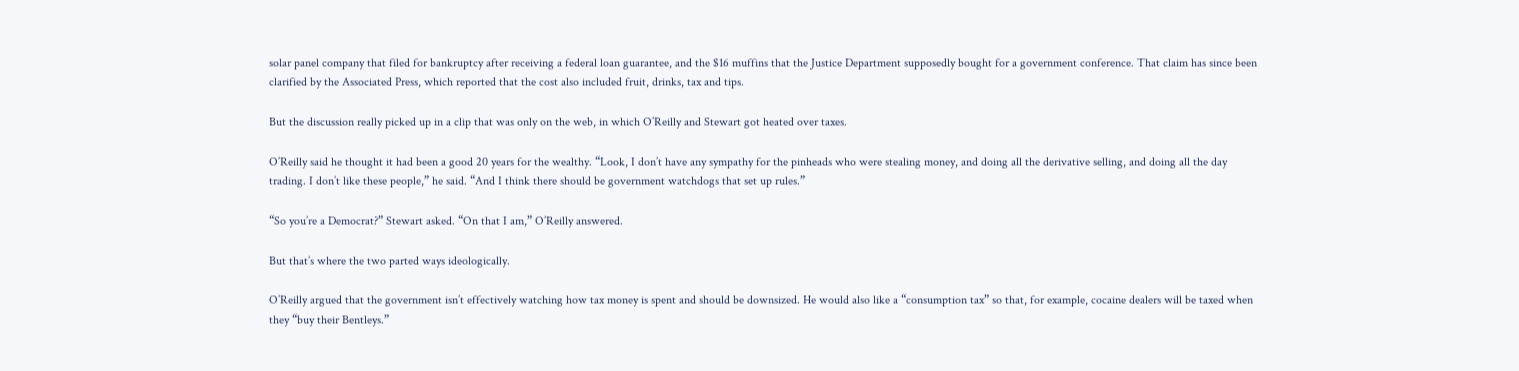solar panel company that filed for bankruptcy after receiving a federal loan guarantee, and the $16 muffins that the Justice Department supposedly bought for a government conference. That claim has since been clarified by the Associated Press, which reported that the cost also included fruit, drinks, tax and tips.

But the discussion really picked up in a clip that was only on the web, in which O’Reilly and Stewart got heated over taxes.

O’Reilly said he thought it had been a good 20 years for the wealthy. “Look, I don’t have any sympathy for the pinheads who were stealing money, and doing all the derivative selling, and doing all the day trading. I don’t like these people,” he said. “And I think there should be government watchdogs that set up rules.”

“So you’re a Democrat?” Stewart asked. “On that I am,” O’Reilly answered.

But that’s where the two parted ways ideologically.

O’Reilly argued that the government isn’t effectively watching how tax money is spent and should be downsized. He would also like a “consumption tax” so that, for example, cocaine dealers will be taxed when they “buy their Bentleys.”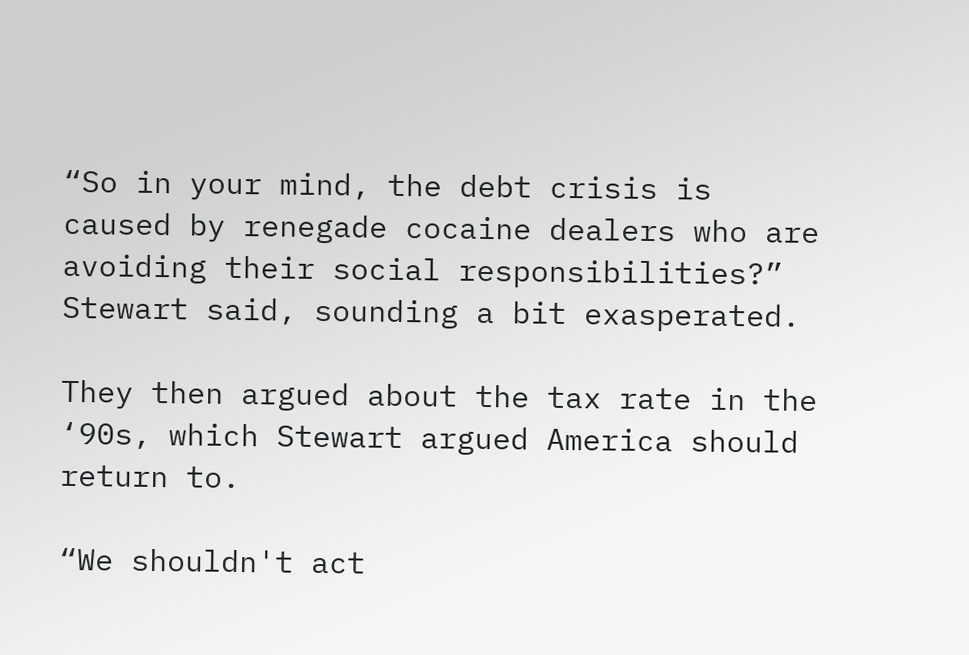“So in your mind, the debt crisis is caused by renegade cocaine dealers who are avoiding their social responsibilities?” Stewart said, sounding a bit exasperated.

They then argued about the tax rate in the ‘90s, which Stewart argued America should return to.

“We shouldn't act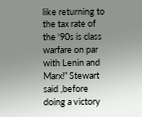like returning to the tax rate of the ‘90s is class warfare on par with Lenin and Marx!” Stewart said ,before doing a victory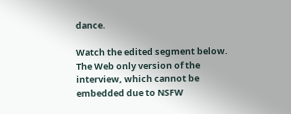dance.

Watch the edited segment below. The Web only version of the interview, which cannot be embedded due to NSFW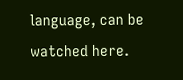language, can be watched here.